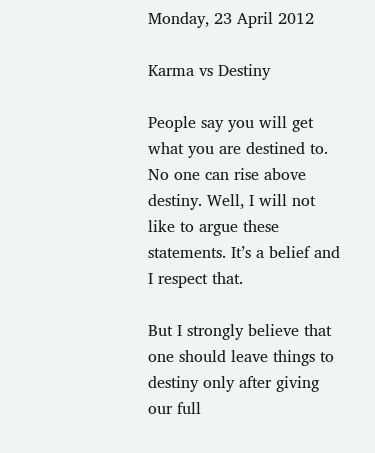Monday, 23 April 2012

Karma vs Destiny

People say you will get what you are destined to. No one can rise above destiny. Well, I will not like to argue these statements. It’s a belief and I respect that.

But I strongly believe that one should leave things to destiny only after giving our full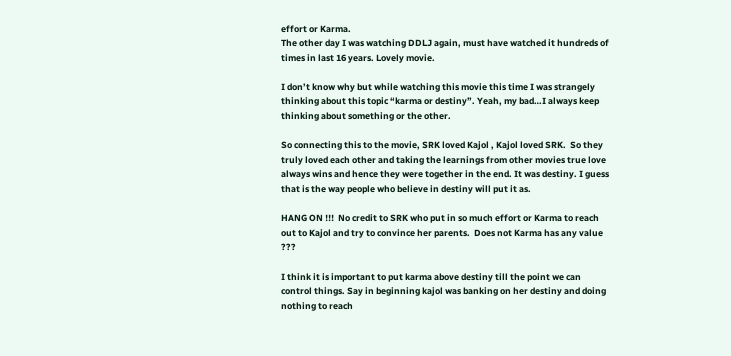effort or Karma.
The other day I was watching DDLJ again, must have watched it hundreds of times in last 16 years. Lovely movie.

I don’t know why but while watching this movie this time I was strangely thinking about this topic “karma or destiny”. Yeah, my bad…I always keep thinking about something or the other.

So connecting this to the movie, SRK loved Kajol , Kajol loved SRK.  So they truly loved each other and taking the learnings from other movies true love always wins and hence they were together in the end. It was destiny. I guess that is the way people who believe in destiny will put it as.

HANG ON !!!  No credit to SRK who put in so much effort or Karma to reach out to Kajol and try to convince her parents.  Does not Karma has any value ???

I think it is important to put karma above destiny till the point we can control things. Say in beginning kajol was banking on her destiny and doing nothing to reach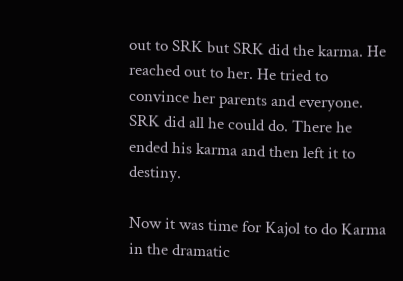out to SRK but SRK did the karma. He reached out to her. He tried to convince her parents and everyone. SRK did all he could do. There he ended his karma and then left it to destiny.

Now it was time for Kajol to do Karma in the dramatic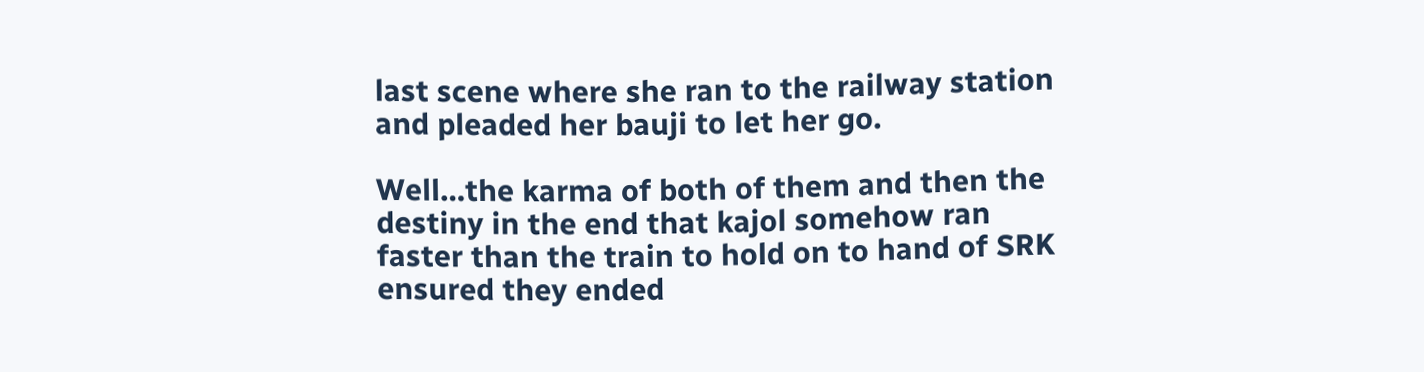last scene where she ran to the railway station and pleaded her bauji to let her go.

Well…the karma of both of them and then the destiny in the end that kajol somehow ran faster than the train to hold on to hand of SRK ensured they ended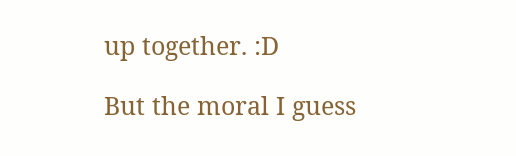up together. :D

But the moral I guess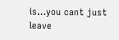is…you cant just leave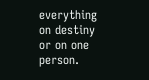everything on destiny or on one person.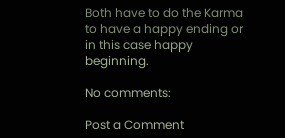Both have to do the Karma to have a happy ending or in this case happy beginning.

No comments:

Post a Comment